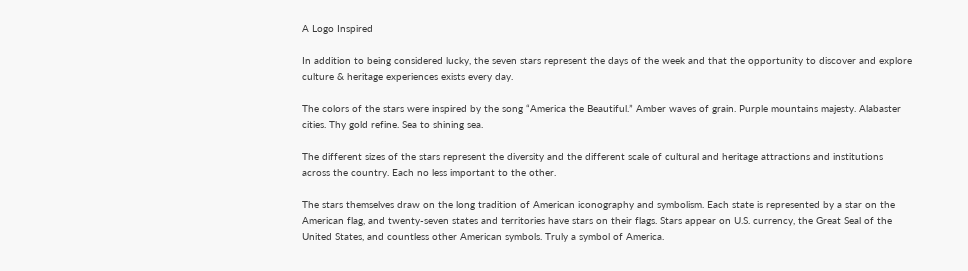A Logo Inspired

In addition to being considered lucky, the seven stars represent the days of the week and that the opportunity to discover and explore culture & heritage experiences exists every day.

The colors of the stars were inspired by the song “America the Beautiful.” Amber waves of grain. Purple mountains majesty. Alabaster cities. Thy gold refine. Sea to shining sea.

The different sizes of the stars represent the diversity and the different scale of cultural and heritage attractions and institutions across the country. Each no less important to the other.

The stars themselves draw on the long tradition of American iconography and symbolism. Each state is represented by a star on the American flag, and twenty-seven states and territories have stars on their flags. Stars appear on U.S. currency, the Great Seal of the United States, and countless other American symbols. Truly a symbol of America.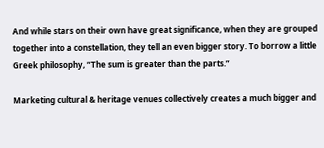And while stars on their own have great significance, when they are grouped together into a constellation, they tell an even bigger story. To borrow a little Greek philosophy, “The sum is greater than the parts.”

Marketing cultural & heritage venues collectively creates a much bigger and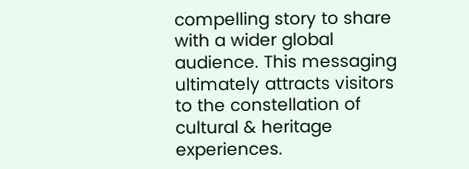compelling story to share with a wider global audience. This messaging ultimately attracts visitors to the constellation of cultural & heritage experiences.